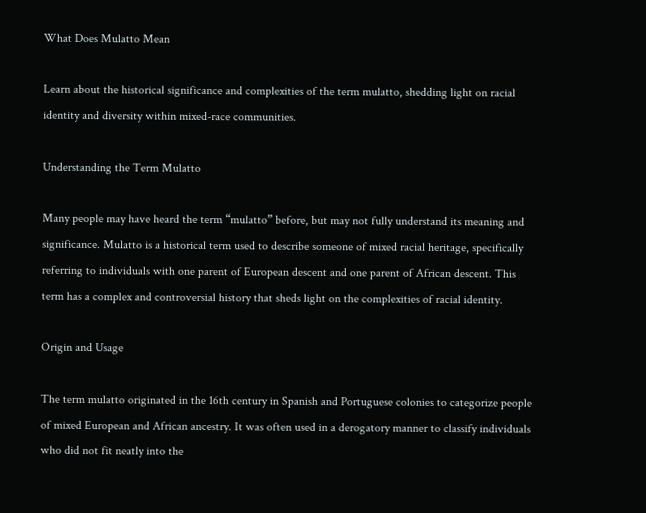What Does Mulatto Mean

Learn about the historical significance and complexities of the term mulatto, shedding light on racial identity and diversity within mixed-race communities.

Understanding the Term Mulatto

Many people may have heard the term “mulatto” before, but may not fully understand its meaning and significance. Mulatto is a historical term used to describe someone of mixed racial heritage, specifically referring to individuals with one parent of European descent and one parent of African descent. This term has a complex and controversial history that sheds light on the complexities of racial identity.

Origin and Usage

The term mulatto originated in the 16th century in Spanish and Portuguese colonies to categorize people of mixed European and African ancestry. It was often used in a derogatory manner to classify individuals who did not fit neatly into the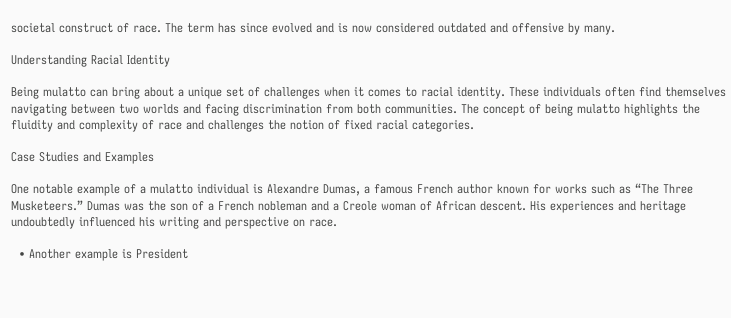societal construct of race. The term has since evolved and is now considered outdated and offensive by many.

Understanding Racial Identity

Being mulatto can bring about a unique set of challenges when it comes to racial identity. These individuals often find themselves navigating between two worlds and facing discrimination from both communities. The concept of being mulatto highlights the fluidity and complexity of race and challenges the notion of fixed racial categories.

Case Studies and Examples

One notable example of a mulatto individual is Alexandre Dumas, a famous French author known for works such as “The Three Musketeers.” Dumas was the son of a French nobleman and a Creole woman of African descent. His experiences and heritage undoubtedly influenced his writing and perspective on race.

  • Another example is President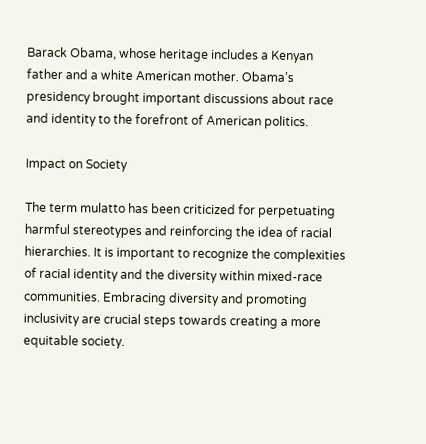Barack Obama, whose heritage includes a Kenyan father and a white American mother. Obama’s presidency brought important discussions about race and identity to the forefront of American politics.

Impact on Society

The term mulatto has been criticized for perpetuating harmful stereotypes and reinforcing the idea of racial hierarchies. It is important to recognize the complexities of racial identity and the diversity within mixed-race communities. Embracing diversity and promoting inclusivity are crucial steps towards creating a more equitable society.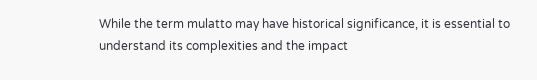While the term mulatto may have historical significance, it is essential to understand its complexities and the impact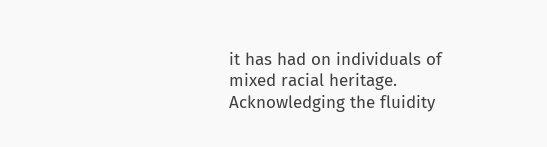it has had on individuals of mixed racial heritage. Acknowledging the fluidity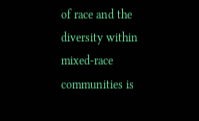of race and the diversity within mixed-race communities is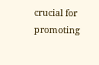crucial for promoting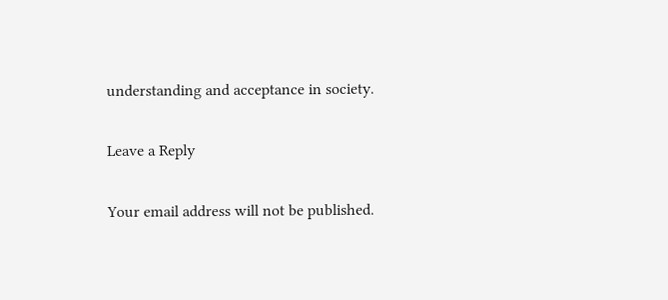understanding and acceptance in society.

Leave a Reply

Your email address will not be published.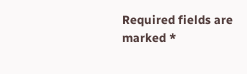Required fields are marked *